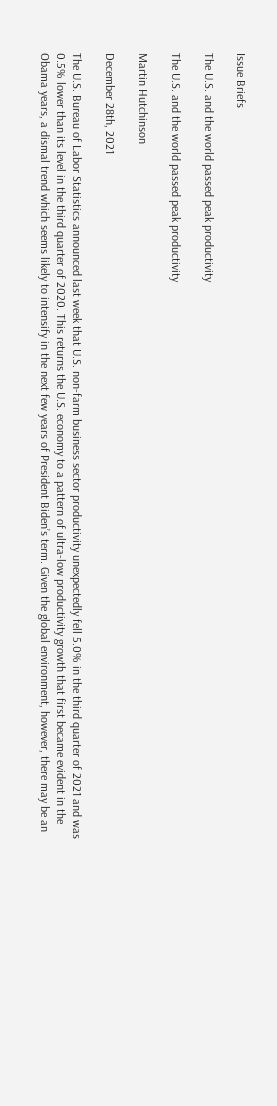Issue Briefs

The U.S. and the world passed peak productivity

The U.S. and the world passed peak productivity

Martin Hutchinson

December 28th, 2021

The U.S. Bureau of Labor Statistics announced last week that U.S. non-farm business sector productivity unexpectedly fell 5.0% in the third quarter of 2021 and was 0.5% lower than its level in the third quarter of 2020. This returns the U.S. economy to a pattern of ultra-low productivity growth that first became evident in the Obama years, a dismal trend which seems likely to intensify in the next few years of President Biden’s term. Given the global environment, however, there may be an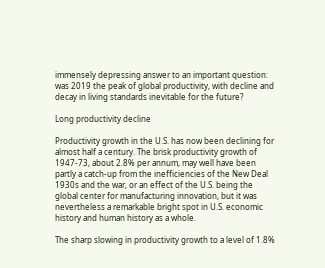immensely depressing answer to an important question: was 2019 the peak of global productivity, with decline and decay in living standards inevitable for the future?

Long productivity decline

Productivity growth in the U.S. has now been declining for almost half a century. The brisk productivity growth of 1947-73, about 2.8% per annum, may well have been partly a catch-up from the inefficiencies of the New Deal 1930s and the war, or an effect of the U.S. being the global center for manufacturing innovation, but it was nevertheless a remarkable bright spot in U.S. economic history and human history as a whole.

The sharp slowing in productivity growth to a level of 1.8%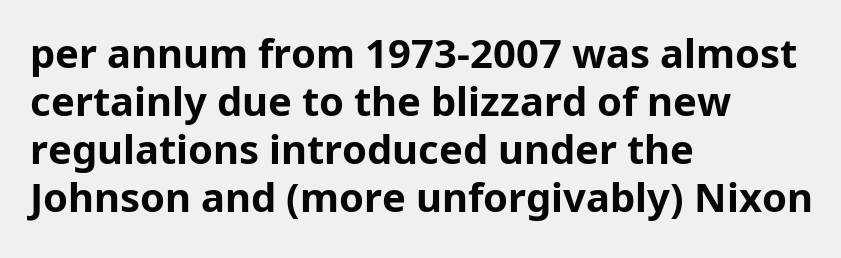per annum from 1973-2007 was almost certainly due to the blizzard of new regulations introduced under the Johnson and (more unforgivably) Nixon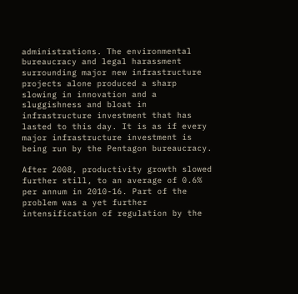administrations. The environmental bureaucracy and legal harassment surrounding major new infrastructure projects alone produced a sharp slowing in innovation and a sluggishness and bloat in infrastructure investment that has lasted to this day. It is as if every major infrastructure investment is being run by the Pentagon bureaucracy.

After 2008, productivity growth slowed further still, to an average of 0.6% per annum in 2010-16. Part of the problem was a yet further intensification of regulation by the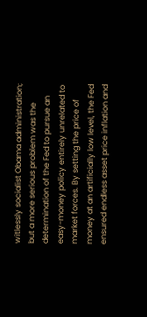witlessly socialist Obama administration; but a more serious problem was the determination of the Fed to pursue an easy-money policy entirely unrelated to market forces. By setting the price of money at an artificially low level, the Fed ensured endless asset price inflation and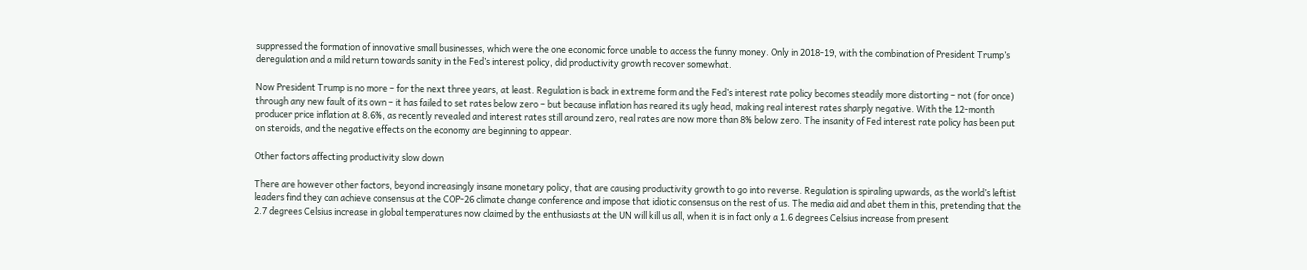suppressed the formation of innovative small businesses, which were the one economic force unable to access the funny money. Only in 2018-19, with the combination of President Trump’s deregulation and a mild return towards sanity in the Fed’s interest policy, did productivity growth recover somewhat.

Now President Trump is no more – for the next three years, at least. Regulation is back in extreme form and the Fed’s interest rate policy becomes steadily more distorting – not (for once) through any new fault of its own – it has failed to set rates below zero – but because inflation has reared its ugly head, making real interest rates sharply negative. With the 12-month producer price inflation at 8.6%, as recently revealed and interest rates still around zero, real rates are now more than 8% below zero. The insanity of Fed interest rate policy has been put on steroids, and the negative effects on the economy are beginning to appear.

Other factors affecting productivity slow down

There are however other factors, beyond increasingly insane monetary policy, that are causing productivity growth to go into reverse. Regulation is spiraling upwards, as the world’s leftist leaders find they can achieve consensus at the COP-26 climate change conference and impose that idiotic consensus on the rest of us. The media aid and abet them in this, pretending that the 2.7 degrees Celsius increase in global temperatures now claimed by the enthusiasts at the UN will kill us all, when it is in fact only a 1.6 degrees Celsius increase from present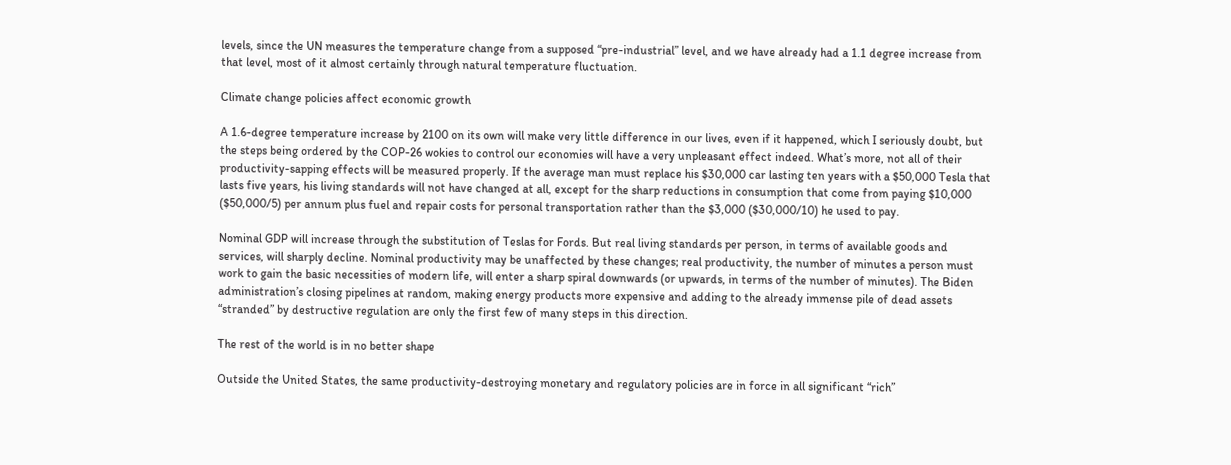levels, since the UN measures the temperature change from a supposed “pre-industrial” level, and we have already had a 1.1 degree increase from that level, most of it almost certainly through natural temperature fluctuation.

Climate change policies affect economic growth

A 1.6-degree temperature increase by 2100 on its own will make very little difference in our lives, even if it happened, which I seriously doubt, but the steps being ordered by the COP-26 wokies to control our economies will have a very unpleasant effect indeed. What’s more, not all of their productivity-sapping effects will be measured properly. If the average man must replace his $30,000 car lasting ten years with a $50,000 Tesla that lasts five years, his living standards will not have changed at all, except for the sharp reductions in consumption that come from paying $10,000 ($50,000/5) per annum plus fuel and repair costs for personal transportation rather than the $3,000 ($30,000/10) he used to pay.

Nominal GDP will increase through the substitution of Teslas for Fords. But real living standards per person, in terms of available goods and services, will sharply decline. Nominal productivity may be unaffected by these changes; real productivity, the number of minutes a person must work to gain the basic necessities of modern life, will enter a sharp spiral downwards (or upwards, in terms of the number of minutes). The Biden administration’s closing pipelines at random, making energy products more expensive and adding to the already immense pile of dead assets “stranded” by destructive regulation are only the first few of many steps in this direction.

The rest of the world is in no better shape

Outside the United States, the same productivity-destroying monetary and regulatory policies are in force in all significant “rich”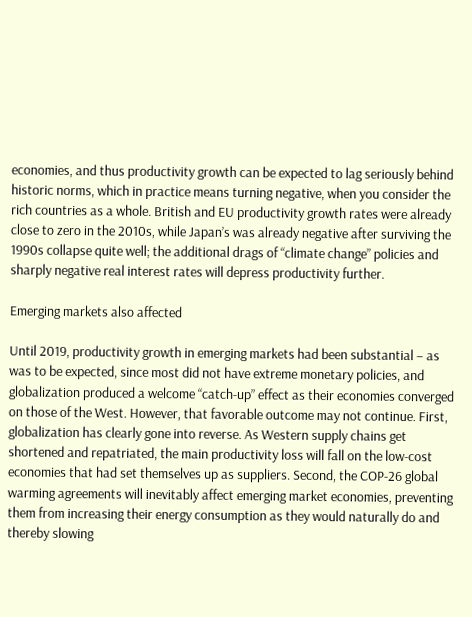economies, and thus productivity growth can be expected to lag seriously behind historic norms, which in practice means turning negative, when you consider the rich countries as a whole. British and EU productivity growth rates were already close to zero in the 2010s, while Japan’s was already negative after surviving the 1990s collapse quite well; the additional drags of “climate change” policies and sharply negative real interest rates will depress productivity further.

Emerging markets also affected

Until 2019, productivity growth in emerging markets had been substantial – as was to be expected, since most did not have extreme monetary policies, and globalization produced a welcome “catch-up” effect as their economies converged on those of the West. However, that favorable outcome may not continue. First, globalization has clearly gone into reverse. As Western supply chains get shortened and repatriated, the main productivity loss will fall on the low-cost economies that had set themselves up as suppliers. Second, the COP-26 global warming agreements will inevitably affect emerging market economies, preventing them from increasing their energy consumption as they would naturally do and thereby slowing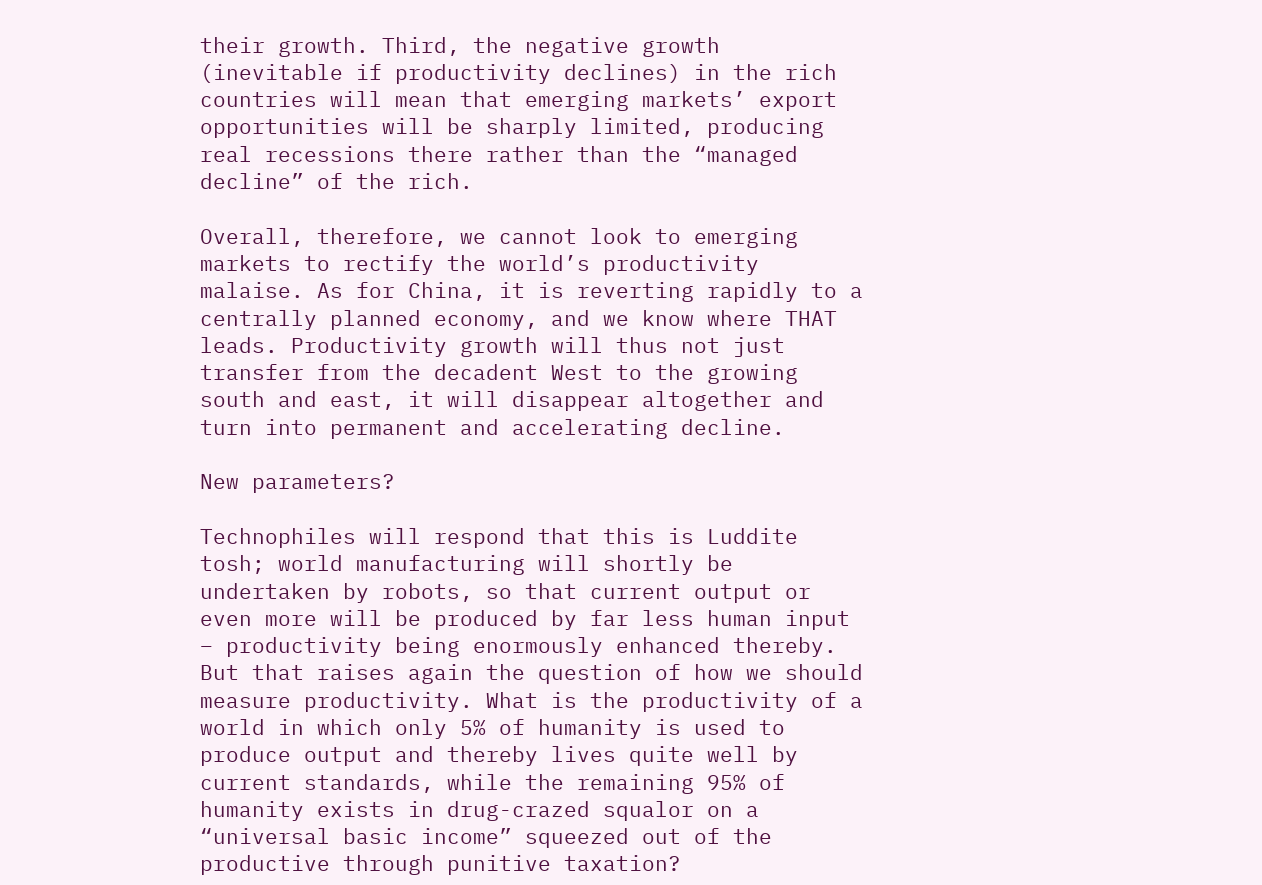their growth. Third, the negative growth (inevitable if productivity declines) in the rich countries will mean that emerging markets’ export opportunities will be sharply limited, producing real recessions there rather than the “managed decline” of the rich.

Overall, therefore, we cannot look to emerging markets to rectify the world’s productivity malaise. As for China, it is reverting rapidly to a centrally planned economy, and we know where THAT leads. Productivity growth will thus not just transfer from the decadent West to the growing south and east, it will disappear altogether and turn into permanent and accelerating decline.

New parameters?

Technophiles will respond that this is Luddite tosh; world manufacturing will shortly be undertaken by robots, so that current output or even more will be produced by far less human input – productivity being enormously enhanced thereby. But that raises again the question of how we should measure productivity. What is the productivity of a world in which only 5% of humanity is used to produce output and thereby lives quite well by current standards, while the remaining 95% of humanity exists in drug-crazed squalor on a “universal basic income” squeezed out of the productive through punitive taxation?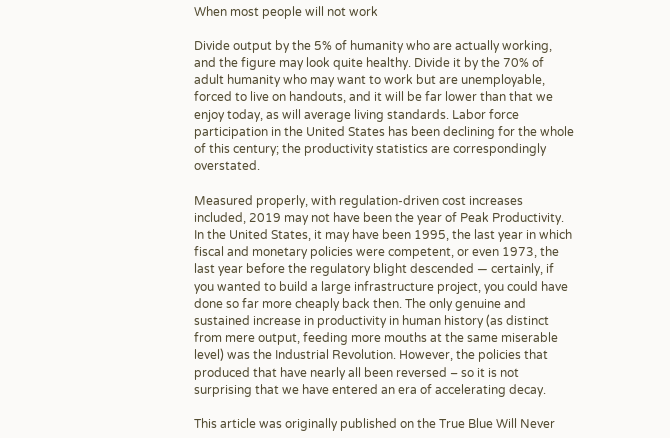When most people will not work

Divide output by the 5% of humanity who are actually working, and the figure may look quite healthy. Divide it by the 70% of adult humanity who may want to work but are unemployable, forced to live on handouts, and it will be far lower than that we enjoy today, as will average living standards. Labor force participation in the United States has been declining for the whole of this century; the productivity statistics are correspondingly overstated.

Measured properly, with regulation-driven cost increases included, 2019 may not have been the year of Peak Productivity. In the United States, it may have been 1995, the last year in which fiscal and monetary policies were competent, or even 1973, the last year before the regulatory blight descended — certainly, if you wanted to build a large infrastructure project, you could have done so far more cheaply back then. The only genuine and sustained increase in productivity in human history (as distinct from mere output, feeding more mouths at the same miserable level) was the Industrial Revolution. However, the policies that produced that have nearly all been reversed – so it is not surprising that we have entered an era of accelerating decay.

This article was originally published on the True Blue Will Never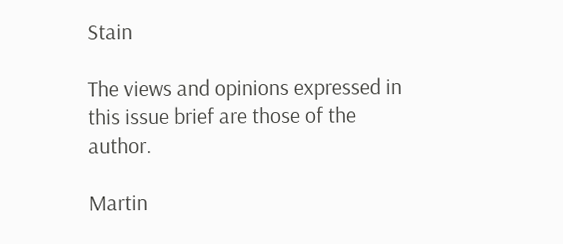Stain

The views and opinions expressed in this issue brief are those of the author.

Martin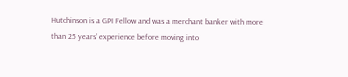Hutchinson is a GPI Fellow and was a merchant banker with more than 25 years’ experience before moving into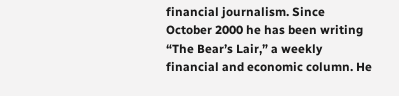financial journalism. Since October 2000 he has been writing “The Bear’s Lair,” a weekly financial and economic column. He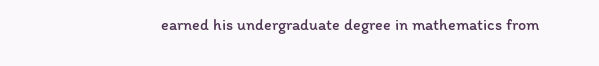earned his undergraduate degree in mathematics from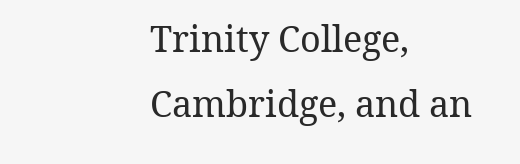Trinity College, Cambridge, and an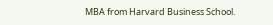MBA from Harvard Business School.